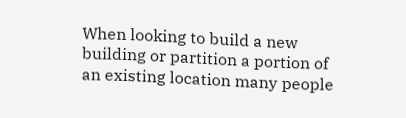When looking to build a new building or partition a portion of an existing location many people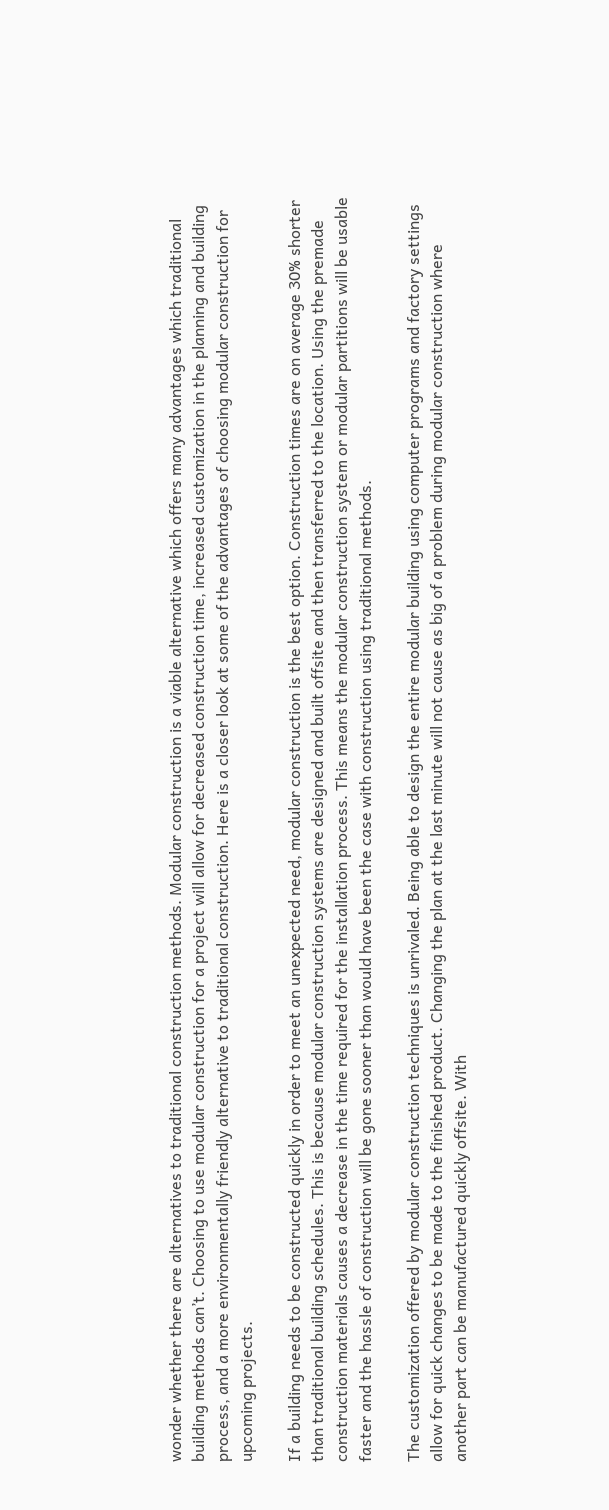wonder whether there are alternatives to traditional construction methods. Modular construction is a viable alternative which offers many advantages which traditional building methods can’t. Choosing to use modular construction for a project will allow for decreased construction time, increased customization in the planning and building process, and a more environmentally friendly alternative to traditional construction. Here is a closer look at some of the advantages of choosing modular construction for upcoming projects.

If a building needs to be constructed quickly in order to meet an unexpected need, modular construction is the best option. Construction times are on average 30% shorter than traditional building schedules. This is because modular construction systems are designed and built offsite and then transferred to the location. Using the premade construction materials causes a decrease in the time required for the installation process. This means the modular construction system or modular partitions will be usable faster and the hassle of construction will be gone sooner than would have been the case with construction using traditional methods.

The customization offered by modular construction techniques is unrivaled. Being able to design the entire modular building using computer programs and factory settings allow for quick changes to be made to the finished product. Changing the plan at the last minute will not cause as big of a problem during modular construction where another part can be manufactured quickly offsite. With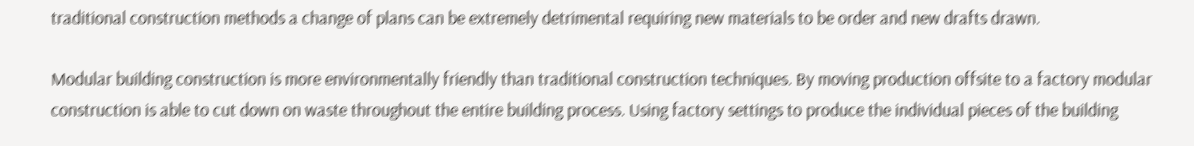traditional construction methods a change of plans can be extremely detrimental requiring new materials to be order and new drafts drawn.

Modular building construction is more environmentally friendly than traditional construction techniques. By moving production offsite to a factory modular construction is able to cut down on waste throughout the entire building process. Using factory settings to produce the individual pieces of the building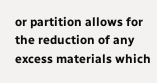or partition allows for the reduction of any excess materials which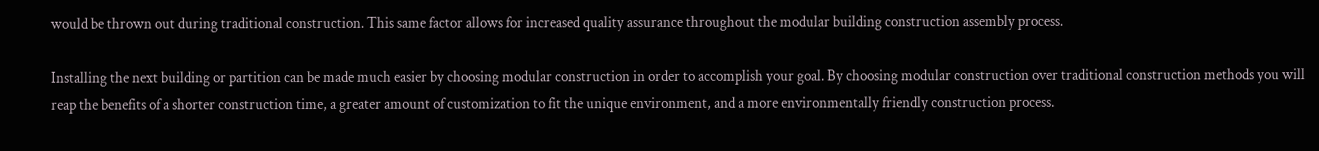would be thrown out during traditional construction. This same factor allows for increased quality assurance throughout the modular building construction assembly process.

Installing the next building or partition can be made much easier by choosing modular construction in order to accomplish your goal. By choosing modular construction over traditional construction methods you will reap the benefits of a shorter construction time, a greater amount of customization to fit the unique environment, and a more environmentally friendly construction process.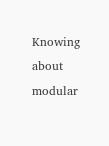Knowing about modular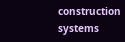construction systems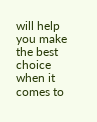will help you make the best choice when it comes to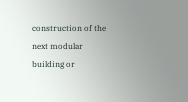construction of the next modular building or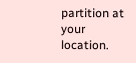partition at your location.